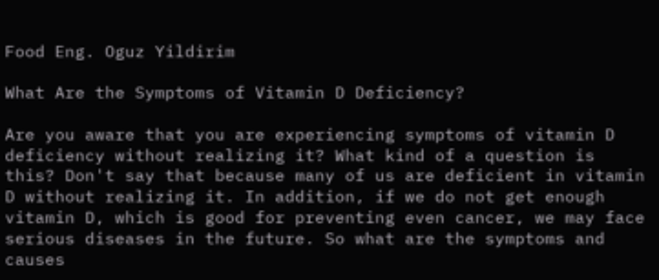Food Eng. Oguz Yildirim

What Are the Symptoms of Vitamin D Deficiency?

Are you aware that you are experiencing symptoms of vitamin D deficiency without realizing it? What kind of a question is this? Don't say that because many of us are deficient in vitamin D without realizing it. In addition, if we do not get enough vitamin D, which is good for preventing even cancer, we may face serious diseases in the future. So what are the symptoms and causes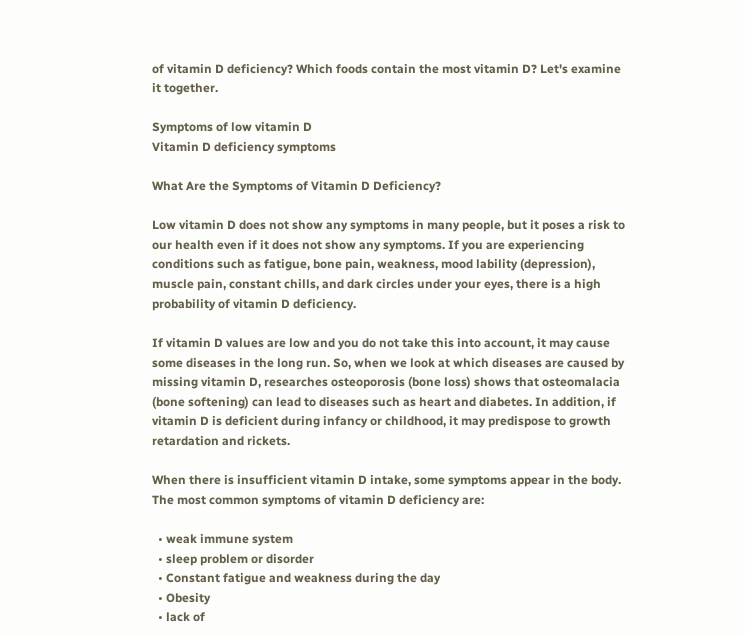of vitamin D deficiency? Which foods contain the most vitamin D? Let's examine it together.

Symptoms of low vitamin D
Vitamin D deficiency symptoms

What Are the Symptoms of Vitamin D Deficiency?

Low vitamin D does not show any symptoms in many people, but it poses a risk to our health even if it does not show any symptoms. If you are experiencing conditions such as fatigue, bone pain, weakness, mood lability (depression), muscle pain, constant chills, and dark circles under your eyes, there is a high probability of vitamin D deficiency.

If vitamin D values are low and you do not take this into account, it may cause some diseases in the long run. So, when we look at which diseases are caused by missing vitamin D, researches osteoporosis (bone loss) shows that osteomalacia (bone softening) can lead to diseases such as heart and diabetes. In addition, if vitamin D is deficient during infancy or childhood, it may predispose to growth retardation and rickets.

When there is insufficient vitamin D intake, some symptoms appear in the body. The most common symptoms of vitamin D deficiency are:

  • weak immune system
  • sleep problem or disorder
  • Constant fatigue and weakness during the day
  • Obesity
  • lack of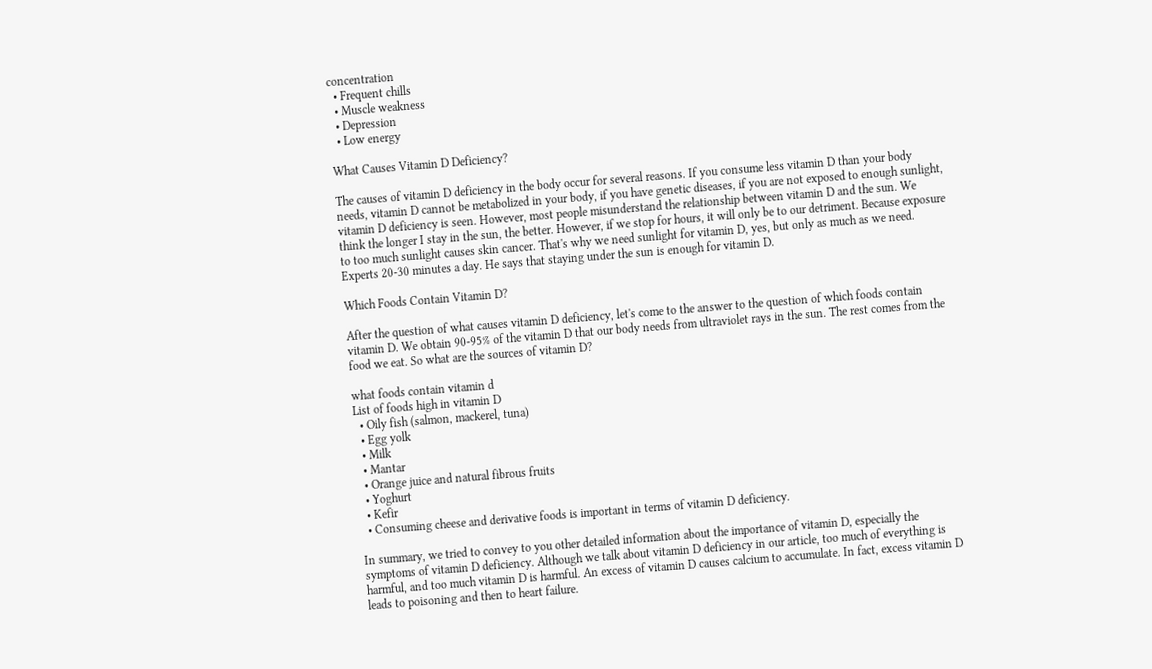concentration
  • Frequent chills
  • Muscle weakness
  • Depression
  • Low energy

What Causes Vitamin D Deficiency?

The causes of vitamin D deficiency in the body occur for several reasons. If you consume less vitamin D than your body needs, vitamin D cannot be metabolized in your body, if you have genetic diseases, if you are not exposed to enough sunlight, vitamin D deficiency is seen. However, most people misunderstand the relationship between vitamin D and the sun. We think the longer I stay in the sun, the better. However, if we stop for hours, it will only be to our detriment. Because exposure to too much sunlight causes skin cancer. That's why we need sunlight for vitamin D, yes, but only as much as we need. Experts 20-30 minutes a day. He says that staying under the sun is enough for vitamin D.

Which Foods Contain Vitamin D?

After the question of what causes vitamin D deficiency, let's come to the answer to the question of which foods contain vitamin D. We obtain 90-95% of the vitamin D that our body needs from ultraviolet rays in the sun. The rest comes from the food we eat. So what are the sources of vitamin D?

what foods contain vitamin d
List of foods high in vitamin D
  • Oily fish (salmon, mackerel, tuna)
  • Egg yolk
  • Milk
  • Mantar
  • Orange juice and natural fibrous fruits
  • Yoghurt
  • Kefir
  • Consuming cheese and derivative foods is important in terms of vitamin D deficiency.

In summary, we tried to convey to you other detailed information about the importance of vitamin D, especially the symptoms of vitamin D deficiency. Although we talk about vitamin D deficiency in our article, too much of everything is harmful, and too much vitamin D is harmful. An excess of vitamin D causes calcium to accumulate. In fact, excess vitamin D leads to poisoning and then to heart failure.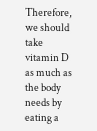Therefore, we should take vitamin D as much as the body needs by eating a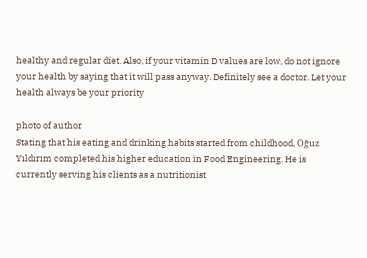healthy and regular diet. Also, if your vitamin D values are low, do not ignore your health by saying that it will pass anyway. Definitely see a doctor. Let your health always be your priority

photo of author
Stating that his eating and drinking habits started from childhood, Oğuz Yıldırım completed his higher education in Food Engineering. He is currently serving his clients as a nutritionist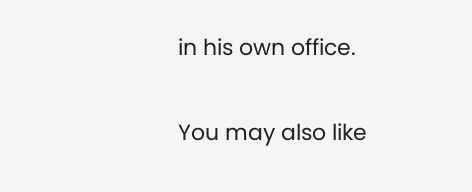in his own office.

You may also like